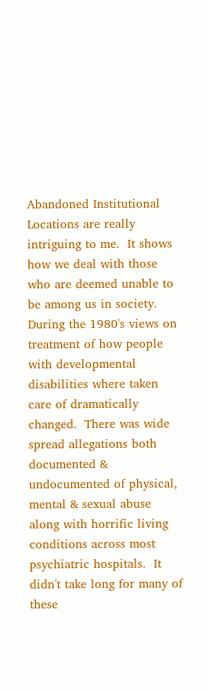Abandoned Institutional Locations are really intriguing to me.  It shows how we deal with those who are deemed unable to be among us in society.  During the 1980's views on treatment of how people with developmental disabilities where taken care of dramatically changed.  There was wide spread allegations both documented & undocumented of physical, mental & sexual abuse along with horrific living conditions across most psychiatric hospitals.  It didn't take long for many of these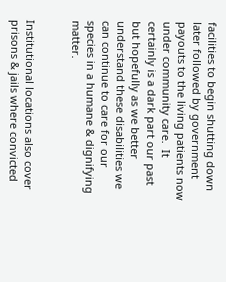facilities to begin shutting down later followed by government payouts to the living patients now under community care.  It certainly is a dark part our past but hopefully as we better understand these disabilities we can continue to care for our species in a humane & dignifying matter.


Institutional locations also cover prisons & jails where convicted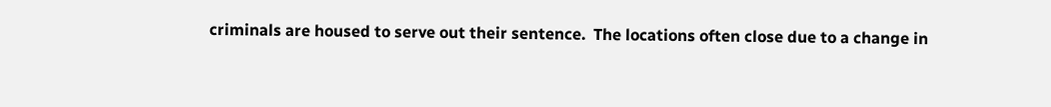criminals are housed to serve out their sentence.  The locations often close due to a change in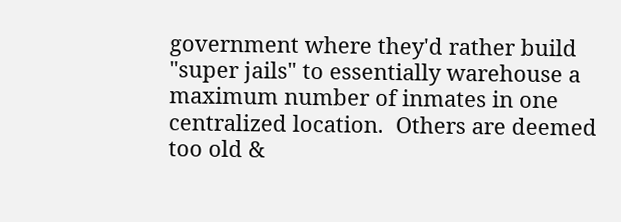government where they'd rather build "super jails" to essentially warehouse a maximum number of inmates in one centralized location.  Others are deemed too old &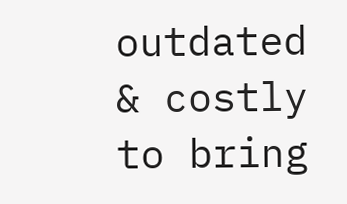outdated & costly to bring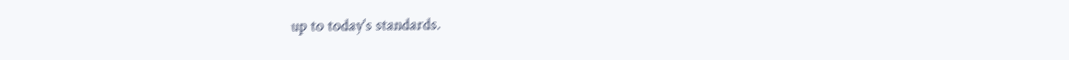up to today's standards.